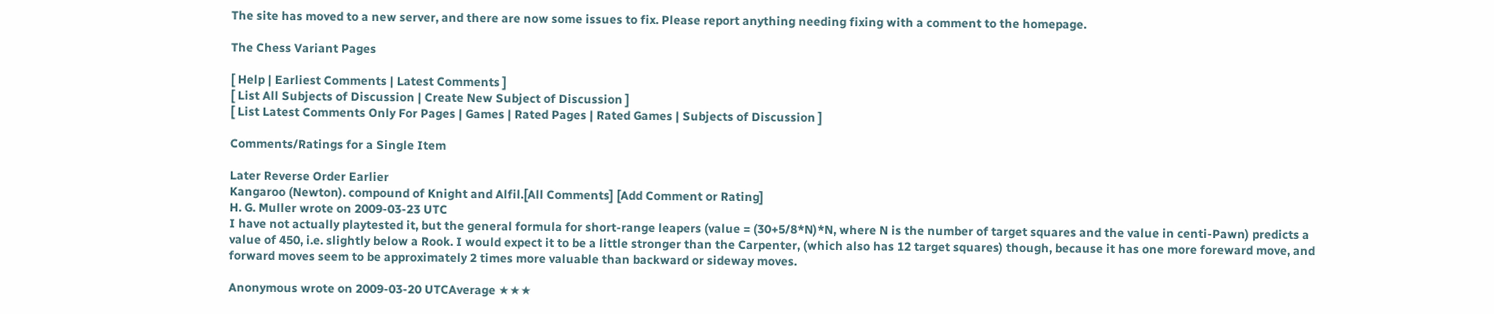The site has moved to a new server, and there are now some issues to fix. Please report anything needing fixing with a comment to the homepage.

The Chess Variant Pages

[ Help | Earliest Comments | Latest Comments ]
[ List All Subjects of Discussion | Create New Subject of Discussion ]
[ List Latest Comments Only For Pages | Games | Rated Pages | Rated Games | Subjects of Discussion ]

Comments/Ratings for a Single Item

Later Reverse Order Earlier
Kangaroo (Newton). compound of Knight and Alfil.[All Comments] [Add Comment or Rating]
H. G. Muller wrote on 2009-03-23 UTC
I have not actually playtested it, but the general formula for short-range leapers (value = (30+5/8*N)*N, where N is the number of target squares and the value in centi-Pawn) predicts a value of 450, i.e. slightly below a Rook. I would expect it to be a little stronger than the Carpenter, (which also has 12 target squares) though, because it has one more foreward move, and forward moves seem to be approximately 2 times more valuable than backward or sideway moves.

Anonymous wrote on 2009-03-20 UTCAverage ★★★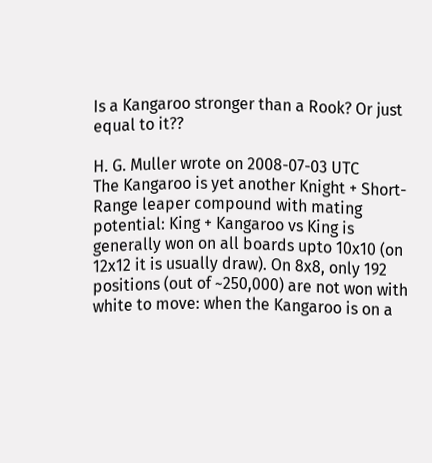Is a Kangaroo stronger than a Rook? Or just equal to it??

H. G. Muller wrote on 2008-07-03 UTC
The Kangaroo is yet another Knight + Short-Range leaper compound with mating potential: King + Kangaroo vs King is generally won on all boards upto 10x10 (on 12x12 it is usually draw). On 8x8, only 192 positions (out of ~250,000) are not won with white to move: when the Kangaroo is on a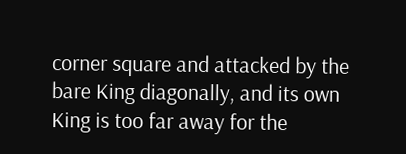corner square and attacked by the bare King diagonally, and its own King is too far away for the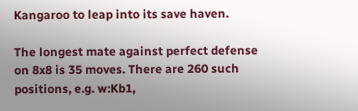Kangaroo to leap into its save haven.

The longest mate against perfect defense on 8x8 is 35 moves. There are 260 such positions, e.g. w:Kb1,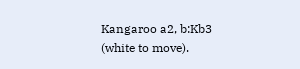Kangaroo a2, b:Kb3 (white to move).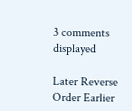3 comments displayed

Later Reverse Order Earlier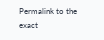Permalink to the exact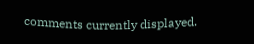comments currently displayed.